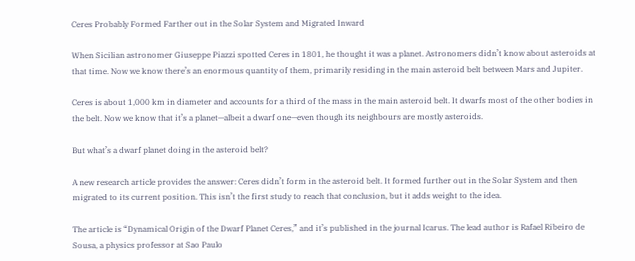Ceres Probably Formed Farther out in the Solar System and Migrated Inward

When Sicilian astronomer Giuseppe Piazzi spotted Ceres in 1801, he thought it was a planet. Astronomers didn’t know about asteroids at that time. Now we know there’s an enormous quantity of them, primarily residing in the main asteroid belt between Mars and Jupiter.

Ceres is about 1,000 km in diameter and accounts for a third of the mass in the main asteroid belt. It dwarfs most of the other bodies in the belt. Now we know that it’s a planet—albeit a dwarf one—even though its neighbours are mostly asteroids.

But what’s a dwarf planet doing in the asteroid belt?

A new research article provides the answer: Ceres didn’t form in the asteroid belt. It formed further out in the Solar System and then migrated to its current position. This isn’t the first study to reach that conclusion, but it adds weight to the idea.

The article is “Dynamical Origin of the Dwarf Planet Ceres,” and it’s published in the journal Icarus. The lead author is Rafael Ribeiro de Sousa, a physics professor at Sao Paulo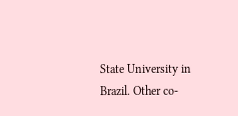State University in Brazil. Other co-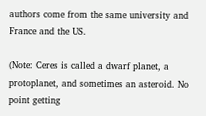authors come from the same university and France and the US.

(Note: Ceres is called a dwarf planet, a protoplanet, and sometimes an asteroid. No point getting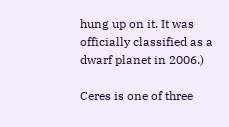hung up on it. It was officially classified as a dwarf planet in 2006.)

Ceres is one of three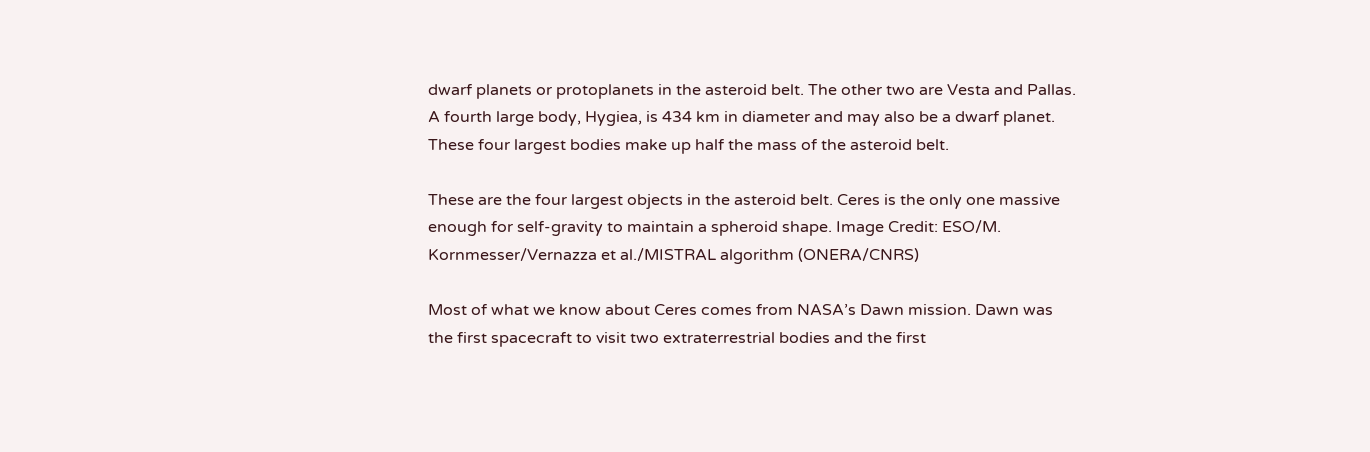dwarf planets or protoplanets in the asteroid belt. The other two are Vesta and Pallas. A fourth large body, Hygiea, is 434 km in diameter and may also be a dwarf planet. These four largest bodies make up half the mass of the asteroid belt.

These are the four largest objects in the asteroid belt. Ceres is the only one massive enough for self-gravity to maintain a spheroid shape. Image Credit: ESO/M. Kornmesser/Vernazza et al./MISTRAL algorithm (ONERA/CNRS)

Most of what we know about Ceres comes from NASA’s Dawn mission. Dawn was the first spacecraft to visit two extraterrestrial bodies and the first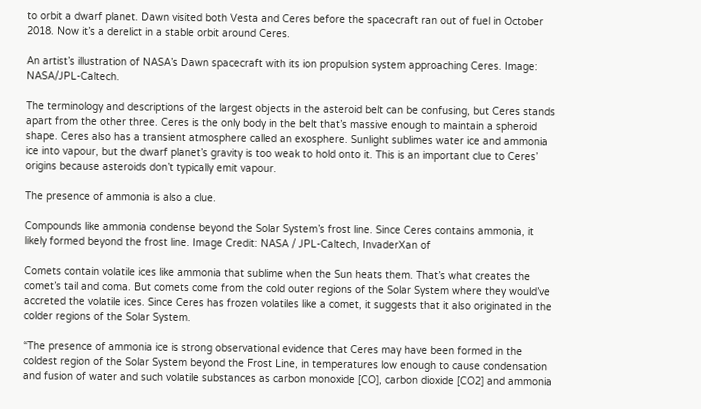to orbit a dwarf planet. Dawn visited both Vesta and Ceres before the spacecraft ran out of fuel in October 2018. Now it’s a derelict in a stable orbit around Ceres.

An artist’s illustration of NASA’s Dawn spacecraft with its ion propulsion system approaching Ceres. Image: NASA/JPL-Caltech.

The terminology and descriptions of the largest objects in the asteroid belt can be confusing, but Ceres stands apart from the other three. Ceres is the only body in the belt that’s massive enough to maintain a spheroid shape. Ceres also has a transient atmosphere called an exosphere. Sunlight sublimes water ice and ammonia ice into vapour, but the dwarf planet’s gravity is too weak to hold onto it. This is an important clue to Ceres’ origins because asteroids don’t typically emit vapour.

The presence of ammonia is also a clue.

Compounds like ammonia condense beyond the Solar System’s frost line. Since Ceres contains ammonia, it likely formed beyond the frost line. Image Credit: NASA / JPL-Caltech, InvaderXan of

Comets contain volatile ices like ammonia that sublime when the Sun heats them. That’s what creates the comet’s tail and coma. But comets come from the cold outer regions of the Solar System where they would’ve accreted the volatile ices. Since Ceres has frozen volatiles like a comet, it suggests that it also originated in the colder regions of the Solar System.

“The presence of ammonia ice is strong observational evidence that Ceres may have been formed in the coldest region of the Solar System beyond the Frost Line, in temperatures low enough to cause condensation and fusion of water and such volatile substances as carbon monoxide [CO], carbon dioxide [CO2] and ammonia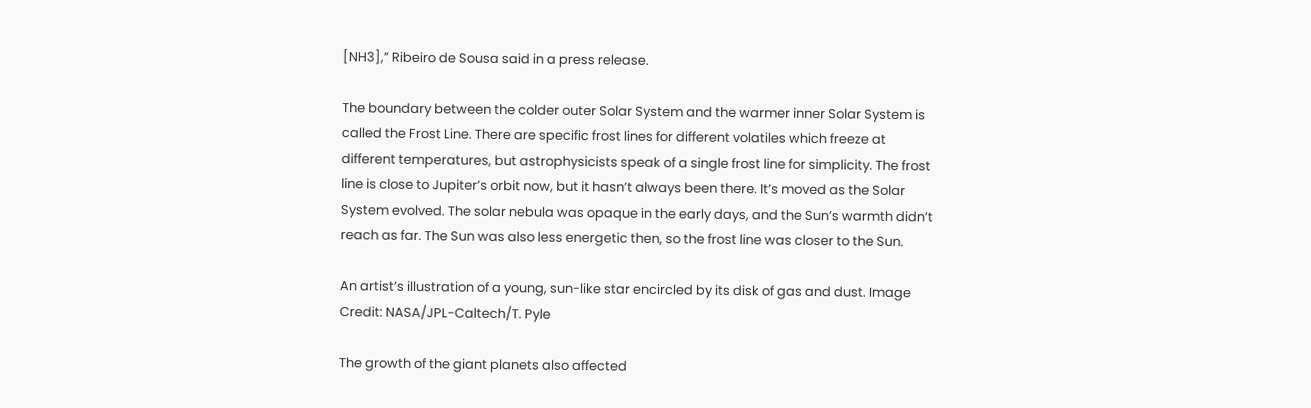[NH3],” Ribeiro de Sousa said in a press release.

The boundary between the colder outer Solar System and the warmer inner Solar System is called the Frost Line. There are specific frost lines for different volatiles which freeze at different temperatures, but astrophysicists speak of a single frost line for simplicity. The frost line is close to Jupiter’s orbit now, but it hasn’t always been there. It’s moved as the Solar System evolved. The solar nebula was opaque in the early days, and the Sun’s warmth didn’t reach as far. The Sun was also less energetic then, so the frost line was closer to the Sun.

An artist’s illustration of a young, sun-like star encircled by its disk of gas and dust. Image Credit: NASA/JPL-Caltech/T. Pyle

The growth of the giant planets also affected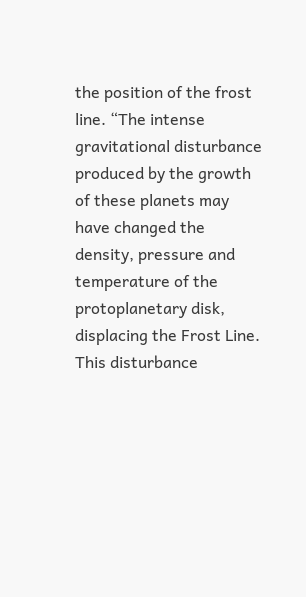the position of the frost line. “The intense gravitational disturbance produced by the growth of these planets may have changed the density, pressure and temperature of the protoplanetary disk, displacing the Frost Line. This disturbance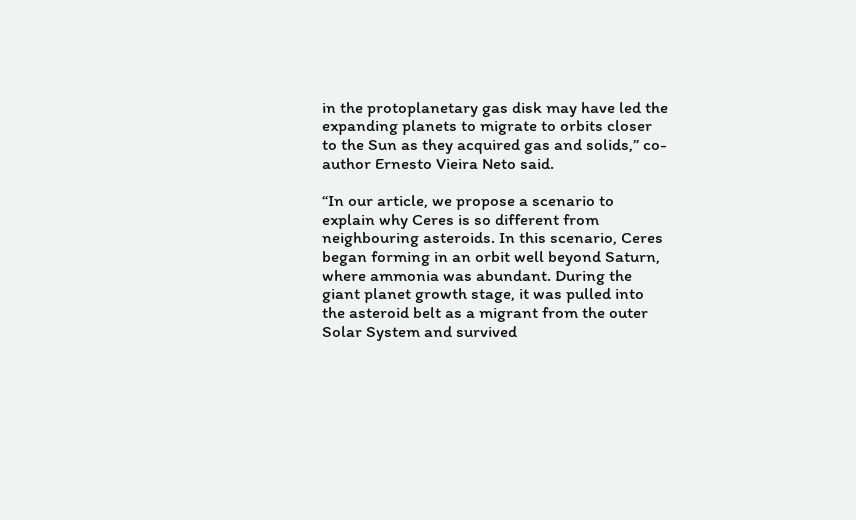in the protoplanetary gas disk may have led the expanding planets to migrate to orbits closer to the Sun as they acquired gas and solids,” co-author Ernesto Vieira Neto said.

“In our article, we propose a scenario to explain why Ceres is so different from neighbouring asteroids. In this scenario, Ceres began forming in an orbit well beyond Saturn, where ammonia was abundant. During the giant planet growth stage, it was pulled into the asteroid belt as a migrant from the outer Solar System and survived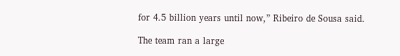for 4.5 billion years until now,” Ribeiro de Sousa said.

The team ran a large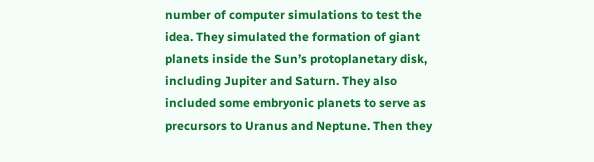number of computer simulations to test the idea. They simulated the formation of giant planets inside the Sun’s protoplanetary disk, including Jupiter and Saturn. They also included some embryonic planets to serve as precursors to Uranus and Neptune. Then they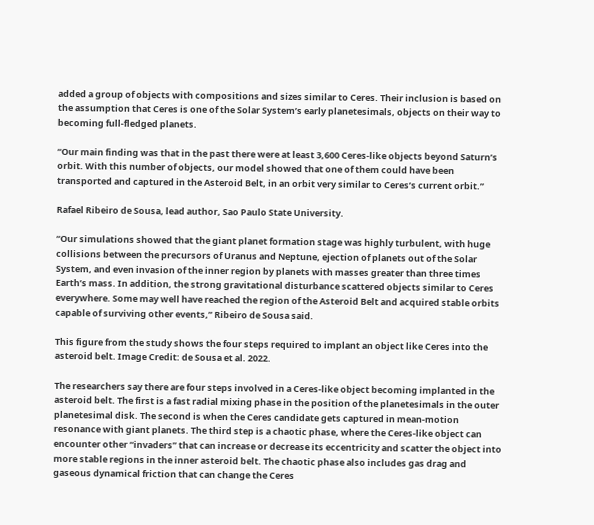added a group of objects with compositions and sizes similar to Ceres. Their inclusion is based on the assumption that Ceres is one of the Solar System’s early planetesimals, objects on their way to becoming full-fledged planets.

“Our main finding was that in the past there were at least 3,600 Ceres-like objects beyond Saturn’s orbit. With this number of objects, our model showed that one of them could have been transported and captured in the Asteroid Belt, in an orbit very similar to Ceres’s current orbit.”

Rafael Ribeiro de Sousa, lead author, Sao Paulo State University.

“Our simulations showed that the giant planet formation stage was highly turbulent, with huge collisions between the precursors of Uranus and Neptune, ejection of planets out of the Solar System, and even invasion of the inner region by planets with masses greater than three times Earth’s mass. In addition, the strong gravitational disturbance scattered objects similar to Ceres everywhere. Some may well have reached the region of the Asteroid Belt and acquired stable orbits capable of surviving other events,” Ribeiro de Sousa said.

This figure from the study shows the four steps required to implant an object like Ceres into the asteroid belt. Image Credit: de Sousa et al. 2022.

The researchers say there are four steps involved in a Ceres-like object becoming implanted in the asteroid belt. The first is a fast radial mixing phase in the position of the planetesimals in the outer planetesimal disk. The second is when the Ceres candidate gets captured in mean-motion resonance with giant planets. The third step is a chaotic phase, where the Ceres-like object can encounter other “invaders” that can increase or decrease its eccentricity and scatter the object into more stable regions in the inner asteroid belt. The chaotic phase also includes gas drag and gaseous dynamical friction that can change the Ceres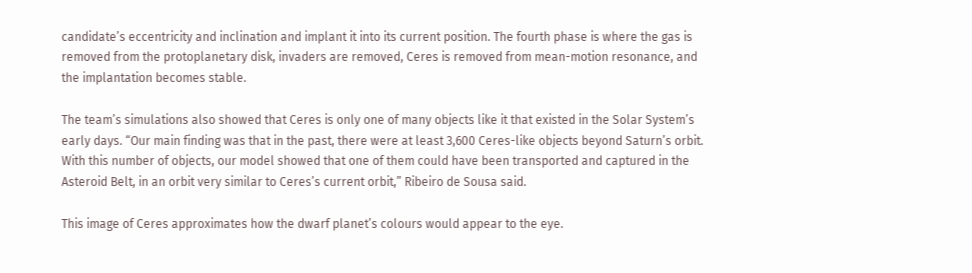candidate’s eccentricity and inclination and implant it into its current position. The fourth phase is where the gas is removed from the protoplanetary disk, invaders are removed, Ceres is removed from mean-motion resonance, and the implantation becomes stable.

The team’s simulations also showed that Ceres is only one of many objects like it that existed in the Solar System’s early days. “Our main finding was that in the past, there were at least 3,600 Ceres-like objects beyond Saturn’s orbit. With this number of objects, our model showed that one of them could have been transported and captured in the Asteroid Belt, in an orbit very similar to Ceres’s current orbit,” Ribeiro de Sousa said.

This image of Ceres approximates how the dwarf planet’s colours would appear to the eye.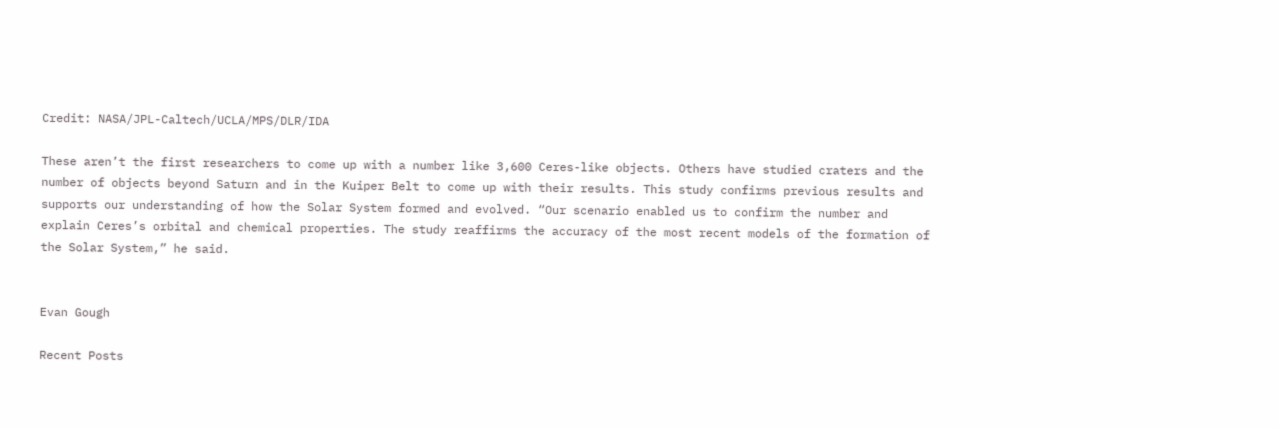Credit: NASA/JPL-Caltech/UCLA/MPS/DLR/IDA

These aren’t the first researchers to come up with a number like 3,600 Ceres-like objects. Others have studied craters and the number of objects beyond Saturn and in the Kuiper Belt to come up with their results. This study confirms previous results and supports our understanding of how the Solar System formed and evolved. “Our scenario enabled us to confirm the number and explain Ceres’s orbital and chemical properties. The study reaffirms the accuracy of the most recent models of the formation of the Solar System,” he said.


Evan Gough

Recent Posts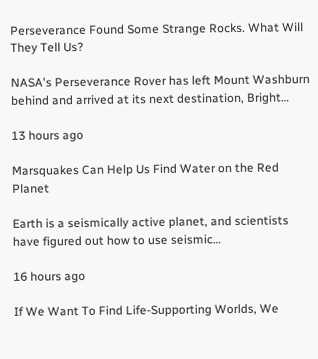Perseverance Found Some Strange Rocks. What Will They Tell Us?

NASA's Perseverance Rover has left Mount Washburn behind and arrived at its next destination, Bright…

13 hours ago

Marsquakes Can Help Us Find Water on the Red Planet

Earth is a seismically active planet, and scientists have figured out how to use seismic…

16 hours ago

If We Want To Find Life-Supporting Worlds, We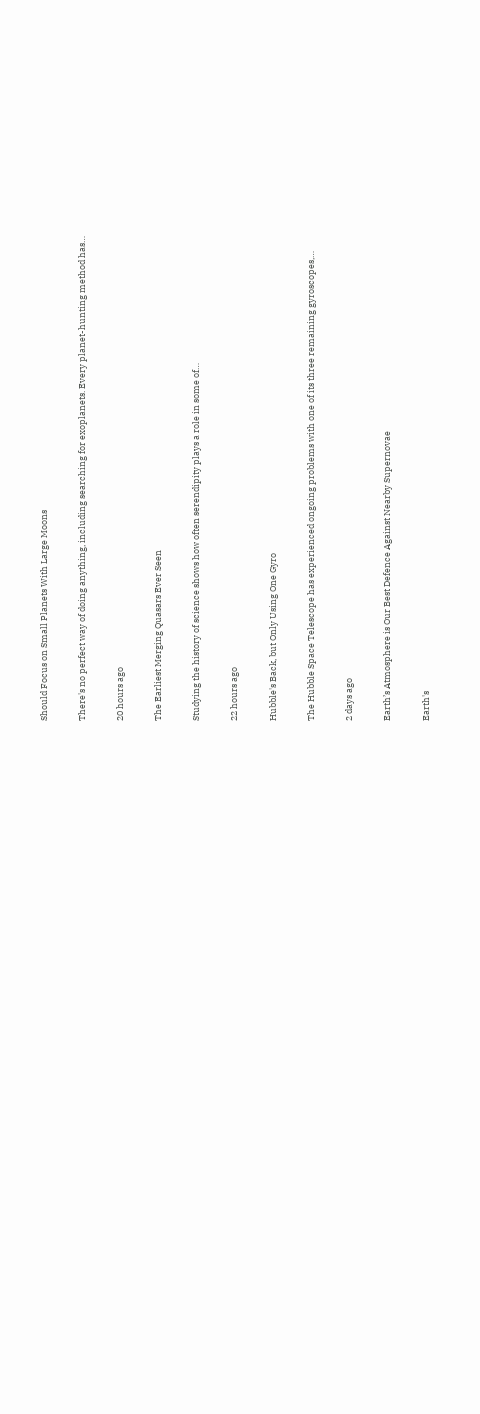Should Focus on Small Planets With Large Moons

There's no perfect way of doing anything, including searching for exoplanets. Every planet-hunting method has…

20 hours ago

The Earliest Merging Quasars Ever Seen

Studying the history of science shows how often serendipity plays a role in some of…

22 hours ago

Hubble's Back, but Only Using One Gyro

The Hubble Space Telescope has experienced ongoing problems with one of its three remaining gyroscopes,…

2 days ago

Earth’s Atmosphere is Our Best Defence Against Nearby Supernovae

Earth's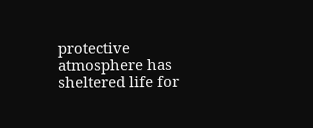protective atmosphere has sheltered life for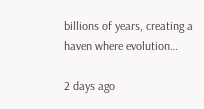billions of years, creating a haven where evolution…

2 days ago